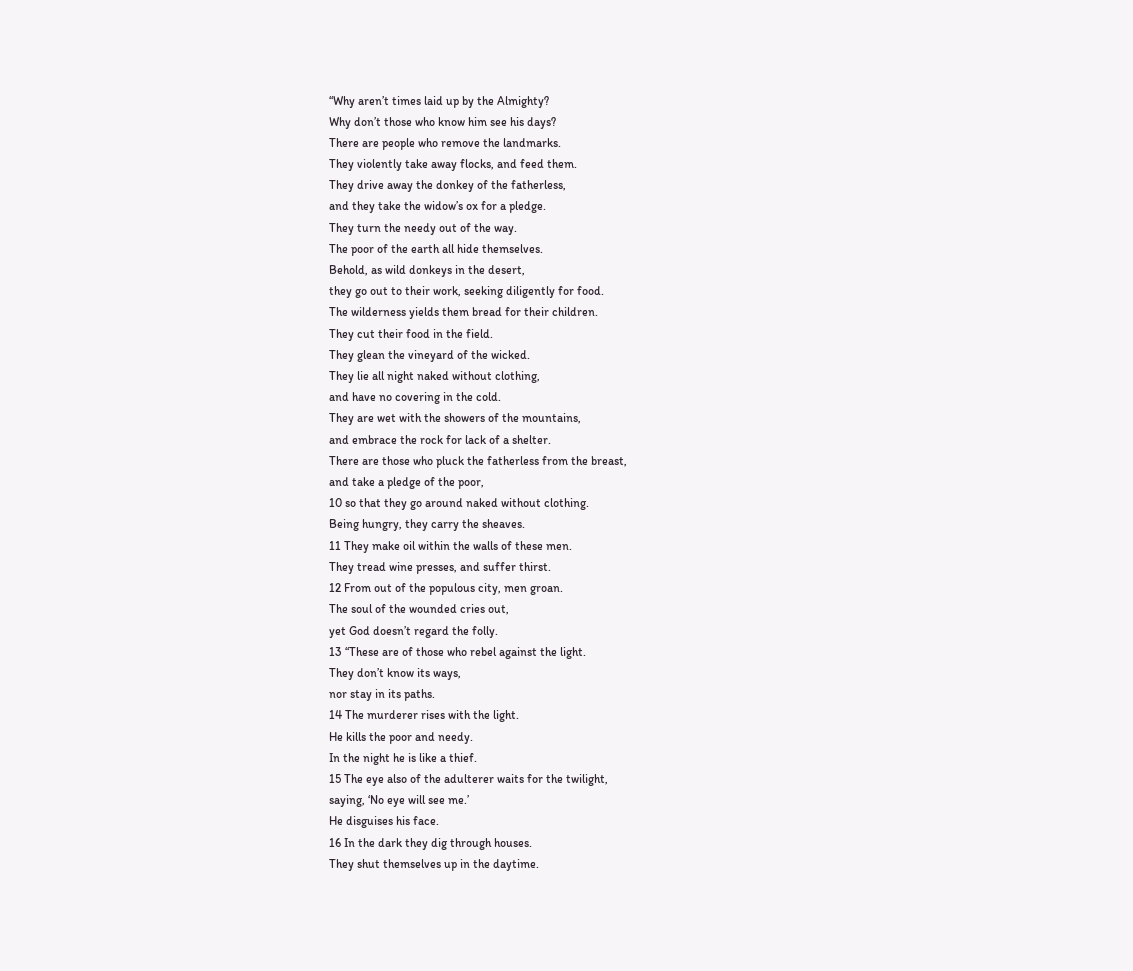“Why aren’t times laid up by the Almighty?
Why don’t those who know him see his days?
There are people who remove the landmarks.
They violently take away flocks, and feed them.
They drive away the donkey of the fatherless,
and they take the widow’s ox for a pledge.
They turn the needy out of the way.
The poor of the earth all hide themselves.
Behold, as wild donkeys in the desert,
they go out to their work, seeking diligently for food.
The wilderness yields them bread for their children.
They cut their food in the field.
They glean the vineyard of the wicked.
They lie all night naked without clothing,
and have no covering in the cold.
They are wet with the showers of the mountains,
and embrace the rock for lack of a shelter.
There are those who pluck the fatherless from the breast,
and take a pledge of the poor,
10 so that they go around naked without clothing.
Being hungry, they carry the sheaves.
11 They make oil within the walls of these men.
They tread wine presses, and suffer thirst.
12 From out of the populous city, men groan.
The soul of the wounded cries out,
yet God doesn’t regard the folly.
13 “These are of those who rebel against the light.
They don’t know its ways,
nor stay in its paths.
14 The murderer rises with the light.
He kills the poor and needy.
In the night he is like a thief.
15 The eye also of the adulterer waits for the twilight,
saying, ‘No eye will see me.’
He disguises his face.
16 In the dark they dig through houses.
They shut themselves up in the daytime.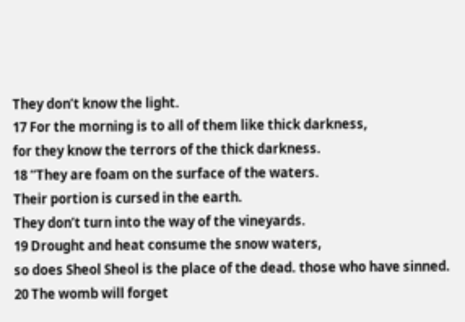They don’t know the light.
17 For the morning is to all of them like thick darkness,
for they know the terrors of the thick darkness.
18 “They are foam on the surface of the waters.
Their portion is cursed in the earth.
They don’t turn into the way of the vineyards.
19 Drought and heat consume the snow waters,
so does Sheol Sheol is the place of the dead. those who have sinned.
20 The womb will forget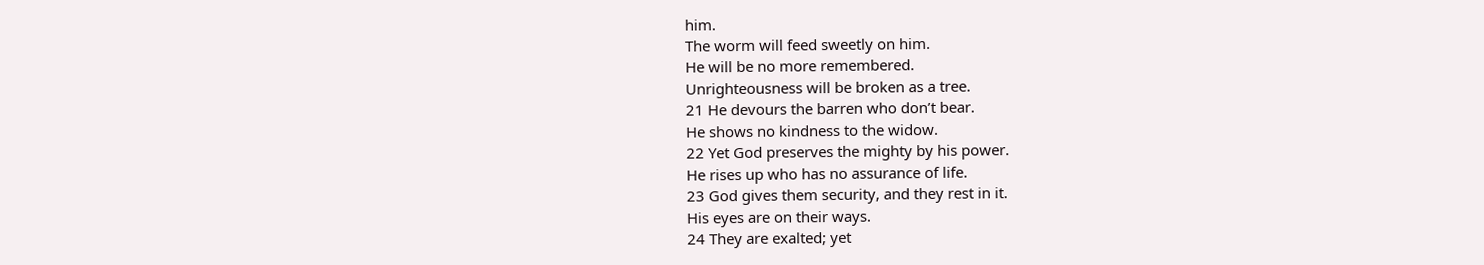him.
The worm will feed sweetly on him.
He will be no more remembered.
Unrighteousness will be broken as a tree.
21 He devours the barren who don’t bear.
He shows no kindness to the widow.
22 Yet God preserves the mighty by his power.
He rises up who has no assurance of life.
23 God gives them security, and they rest in it.
His eyes are on their ways.
24 They are exalted; yet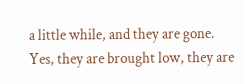a little while, and they are gone.
Yes, they are brought low, they are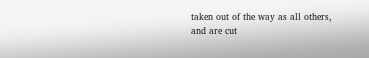taken out of the way as all others,
and are cut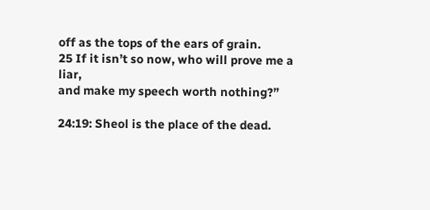off as the tops of the ears of grain.
25 If it isn’t so now, who will prove me a liar,
and make my speech worth nothing?”

24:19: Sheol is the place of the dead.